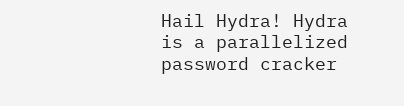Hail Hydra! Hydra is a parallelized password cracker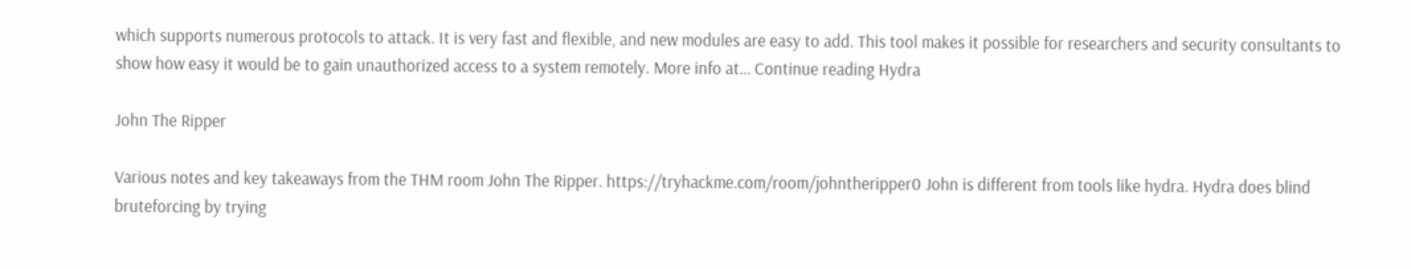which supports numerous protocols to attack. It is very fast and flexible, and new modules are easy to add. This tool makes it possible for researchers and security consultants to show how easy it would be to gain unauthorized access to a system remotely. More info at… Continue reading Hydra

John The Ripper

Various notes and key takeaways from the THM room John The Ripper. https://tryhackme.com/room/johntheripper0 John is different from tools like hydra. Hydra does blind bruteforcing by trying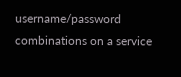username/password combinations on a service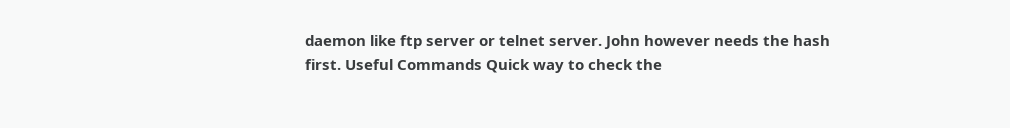daemon like ftp server or telnet server. John however needs the hash first. Useful Commands Quick way to check the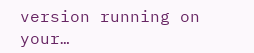version running on your…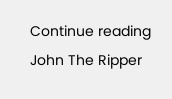Continue reading John The Ripper